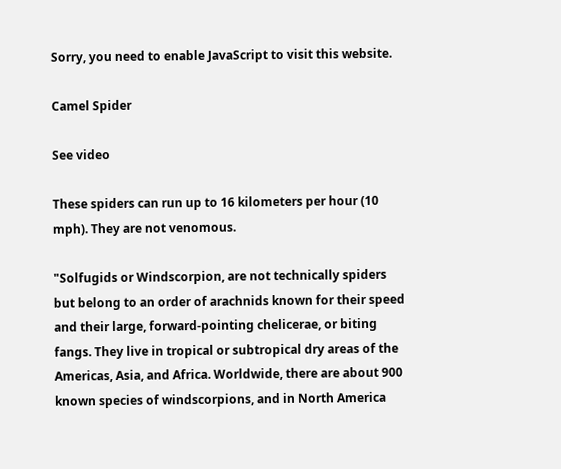Sorry, you need to enable JavaScript to visit this website.

Camel Spider

See video

These spiders can run up to 16 kilometers per hour (10 mph). They are not venomous.

"Solfugids or Windscorpion, are not technically spiders but belong to an order of arachnids known for their speed and their large, forward-pointing chelicerae, or biting fangs. They live in tropical or subtropical dry areas of the Americas, Asia, and Africa. Worldwide, there are about 900 known species of windscorpions, and in North America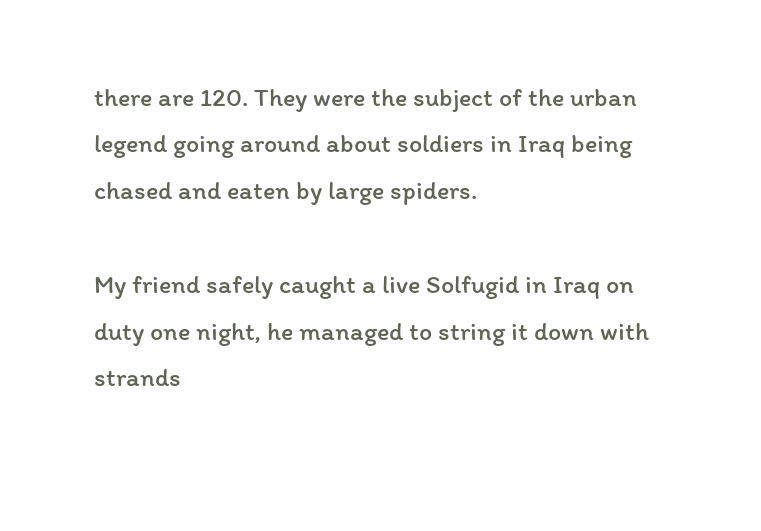there are 120. They were the subject of the urban legend going around about soldiers in Iraq being chased and eaten by large spiders.

My friend safely caught a live Solfugid in Iraq on duty one night, he managed to string it down with strands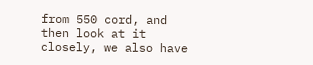from 550 cord, and then look at it closely, we also have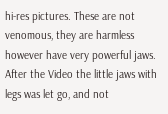hi-res pictures. These are not venomous, they are harmless however have very powerful jaws. After the Video the little jaws with legs was let go, and not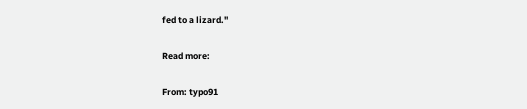fed to a lizard."

Read more:

From: typo91